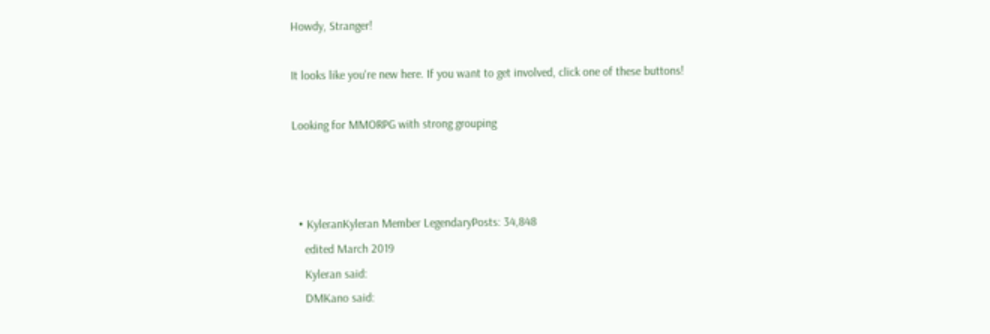Howdy, Stranger!

It looks like you're new here. If you want to get involved, click one of these buttons!

Looking for MMORPG with strong grouping



  • KyleranKyleran Member LegendaryPosts: 34,848
    edited March 2019
    Kyleran said:
    DMKano said: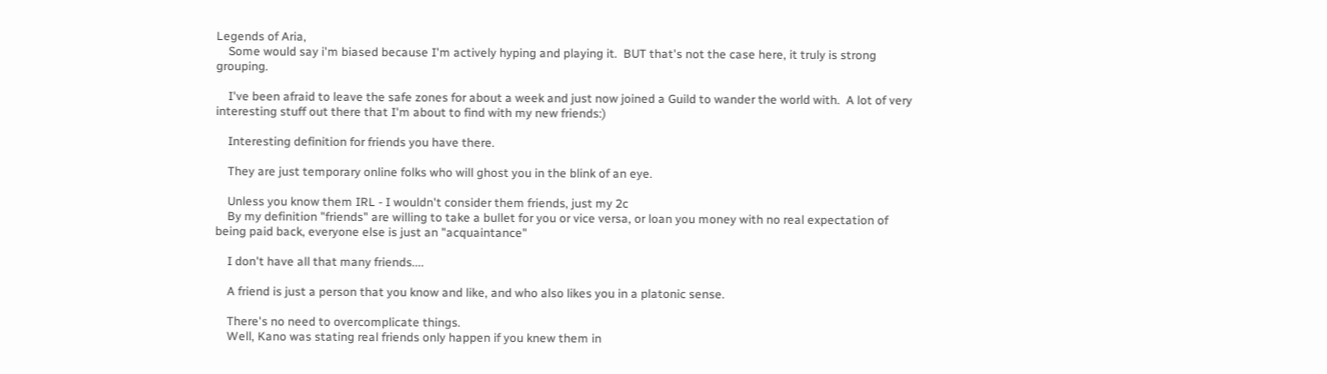Legends of Aria,
    Some would say i'm biased because I'm actively hyping and playing it.  BUT that's not the case here, it truly is strong grouping.

    I've been afraid to leave the safe zones for about a week and just now joined a Guild to wander the world with.  A lot of very interesting stuff out there that I'm about to find with my new friends:)

    Interesting definition for friends you have there.

    They are just temporary online folks who will ghost you in the blink of an eye.

    Unless you know them IRL - I wouldn't consider them friends, just my 2c
    By my definition "friends" are willing to take a bullet for you or vice versa, or loan you money with no real expectation of being paid back, everyone else is just an "acquaintance"

    I don't have all that many friends....

    A friend is just a person that you know and like, and who also likes you in a platonic sense.

    There's no need to overcomplicate things.
    Well, Kano was stating real friends only happen if you knew them in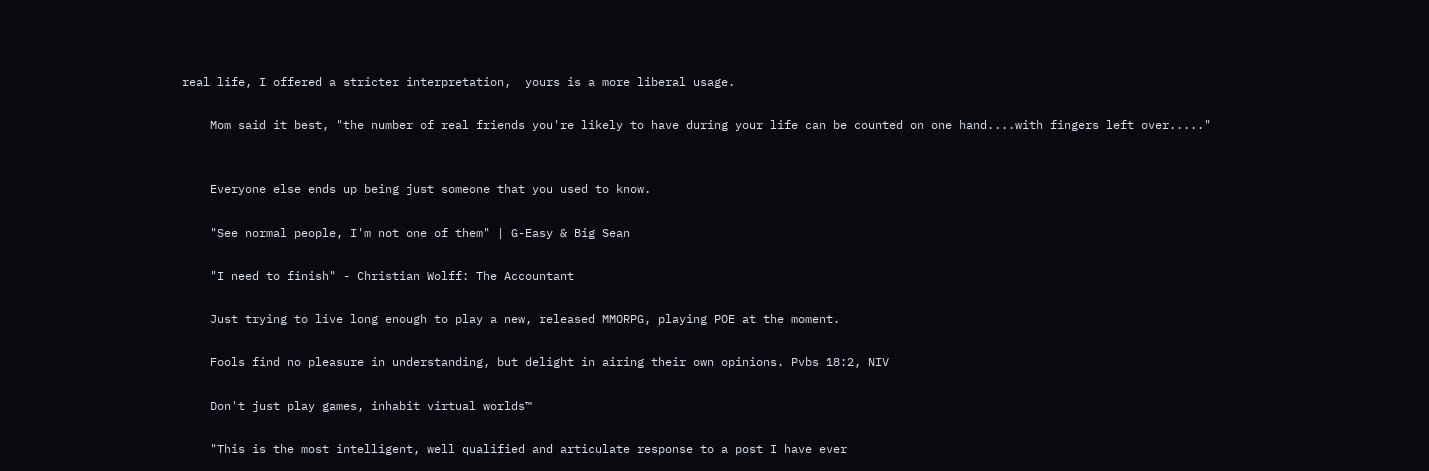real life, I offered a stricter interpretation,  yours is a more liberal usage.

    Mom said it best, "the number of real friends you're likely to have during your life can be counted on one hand....with fingers left over....."


    Everyone else ends up being just someone that you used to know.

    "See normal people, I'm not one of them" | G-Easy & Big Sean

    "I need to finish" - Christian Wolff: The Accountant

    Just trying to live long enough to play a new, released MMORPG, playing POE at the moment.

    Fools find no pleasure in understanding, but delight in airing their own opinions. Pvbs 18:2, NIV

    Don't just play games, inhabit virtual worlds™

    "This is the most intelligent, well qualified and articulate response to a post I have ever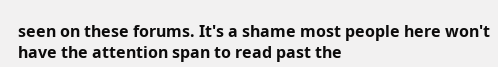seen on these forums. It's a shame most people here won't have the attention span to read past the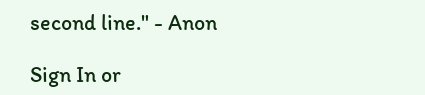second line." - Anon

Sign In or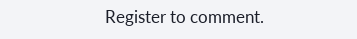Register to comment.